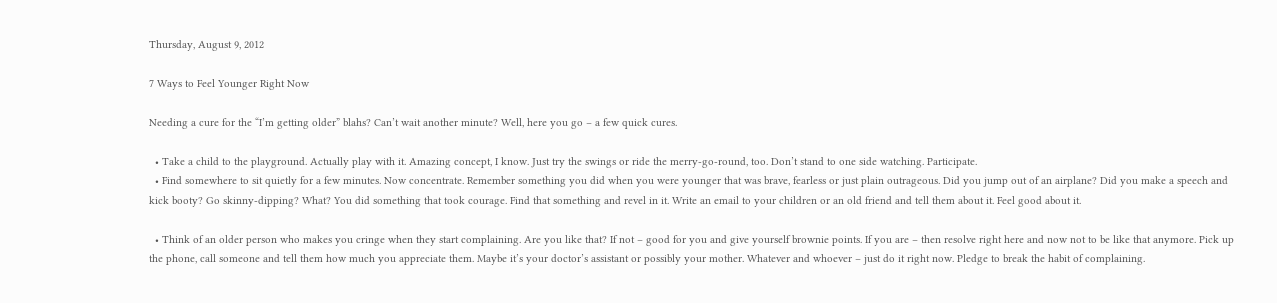Thursday, August 9, 2012

7 Ways to Feel Younger Right Now

Needing a cure for the “I’m getting older” blahs? Can’t wait another minute? Well, here you go – a few quick cures.

  • Take a child to the playground. Actually play with it. Amazing concept, I know. Just try the swings or ride the merry-go-round, too. Don’t stand to one side watching. Participate.
  • Find somewhere to sit quietly for a few minutes. Now concentrate. Remember something you did when you were younger that was brave, fearless or just plain outrageous. Did you jump out of an airplane? Did you make a speech and kick booty? Go skinny-dipping? What? You did something that took courage. Find that something and revel in it. Write an email to your children or an old friend and tell them about it. Feel good about it.

  • Think of an older person who makes you cringe when they start complaining. Are you like that? If not – good for you and give yourself brownie points. If you are – then resolve right here and now not to be like that anymore. Pick up the phone, call someone and tell them how much you appreciate them. Maybe it’s your doctor’s assistant or possibly your mother. Whatever and whoever – just do it right now. Pledge to break the habit of complaining.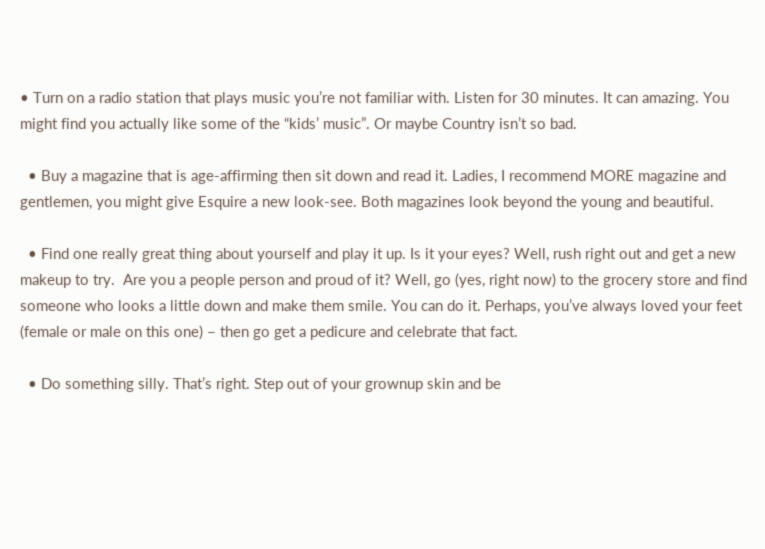• Turn on a radio station that plays music you’re not familiar with. Listen for 30 minutes. It can amazing. You might find you actually like some of the “kids’ music”. Or maybe Country isn’t so bad.

  • Buy a magazine that is age-affirming then sit down and read it. Ladies, I recommend MORE magazine and gentlemen, you might give Esquire a new look-see. Both magazines look beyond the young and beautiful.

  • Find one really great thing about yourself and play it up. Is it your eyes? Well, rush right out and get a new makeup to try.  Are you a people person and proud of it? Well, go (yes, right now) to the grocery store and find someone who looks a little down and make them smile. You can do it. Perhaps, you’ve always loved your feet (female or male on this one) – then go get a pedicure and celebrate that fact.

  • Do something silly. That’s right. Step out of your grownup skin and be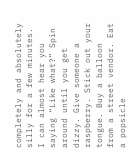completely and absolutely silly for a few minutes. I can almost hear you saying “Like what?” Spin around until you get dizzy. Give someone a raspberry. Stick out your tongue. Buy a balloon from a street vendor. Eat a popsicle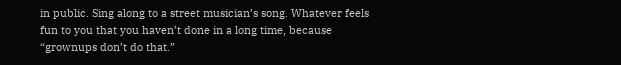in public. Sing along to a street musician’s song. Whatever feels fun to you that you haven’t done in a long time, because “grownups don’t do that.”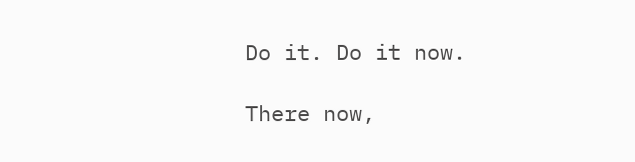Do it. Do it now.

There now,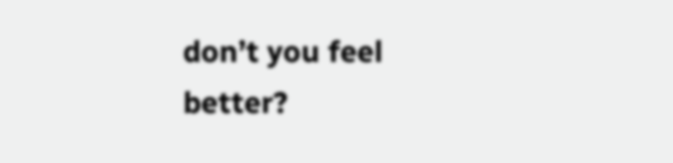don’t you feel better?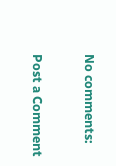No comments:

Post a Comment